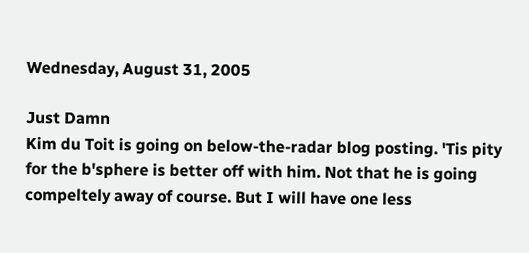Wednesday, August 31, 2005

Just Damn
Kim du Toit is going on below-the-radar blog posting. 'Tis pity for the b'sphere is better off with him. Not that he is going compeltely away of course. But I will have one less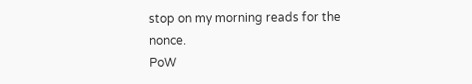stop on my morning reads for the nonce.
PoW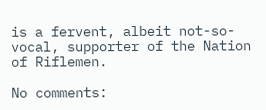is a fervent, albeit not-so-vocal, supporter of the Nation of Riflemen.

No comments: